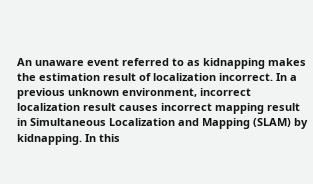An unaware event referred to as kidnapping makes the estimation result of localization incorrect. In a previous unknown environment, incorrect localization result causes incorrect mapping result in Simultaneous Localization and Mapping (SLAM) by kidnapping. In this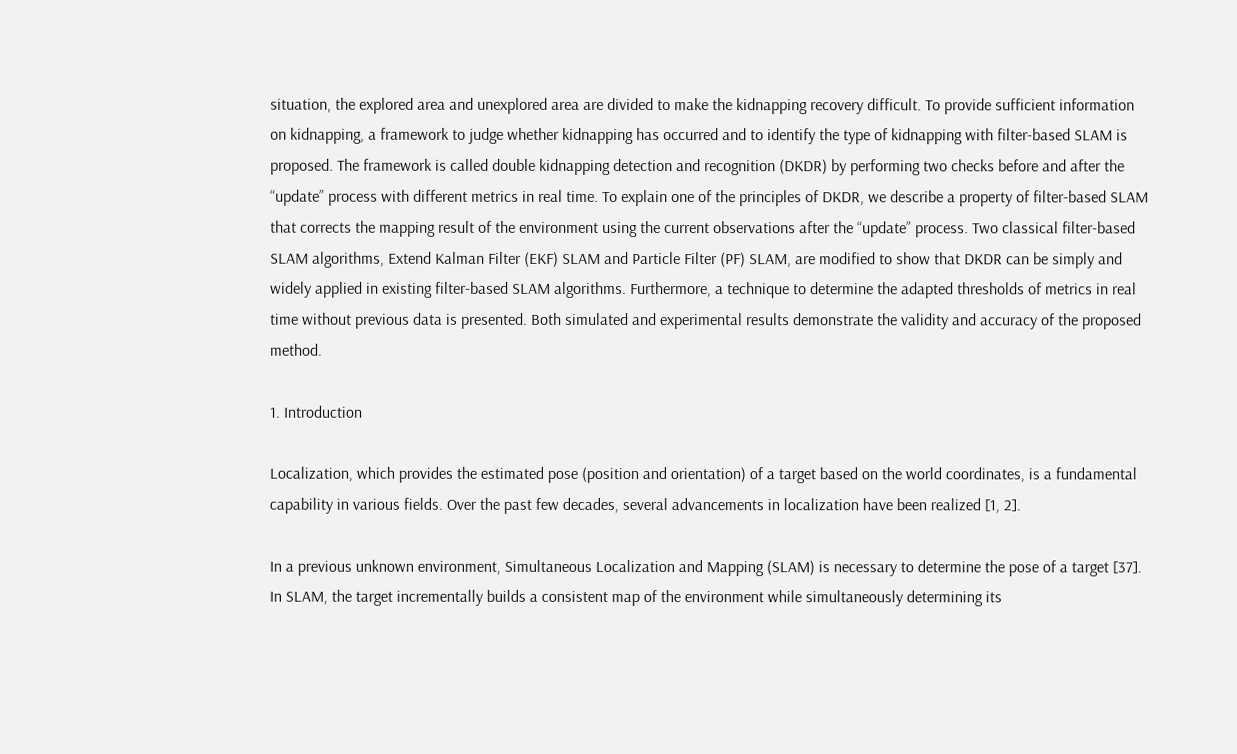situation, the explored area and unexplored area are divided to make the kidnapping recovery difficult. To provide sufficient information on kidnapping, a framework to judge whether kidnapping has occurred and to identify the type of kidnapping with filter-based SLAM is proposed. The framework is called double kidnapping detection and recognition (DKDR) by performing two checks before and after the “update” process with different metrics in real time. To explain one of the principles of DKDR, we describe a property of filter-based SLAM that corrects the mapping result of the environment using the current observations after the “update” process. Two classical filter-based SLAM algorithms, Extend Kalman Filter (EKF) SLAM and Particle Filter (PF) SLAM, are modified to show that DKDR can be simply and widely applied in existing filter-based SLAM algorithms. Furthermore, a technique to determine the adapted thresholds of metrics in real time without previous data is presented. Both simulated and experimental results demonstrate the validity and accuracy of the proposed method.

1. Introduction

Localization, which provides the estimated pose (position and orientation) of a target based on the world coordinates, is a fundamental capability in various fields. Over the past few decades, several advancements in localization have been realized [1, 2].

In a previous unknown environment, Simultaneous Localization and Mapping (SLAM) is necessary to determine the pose of a target [37]. In SLAM, the target incrementally builds a consistent map of the environment while simultaneously determining its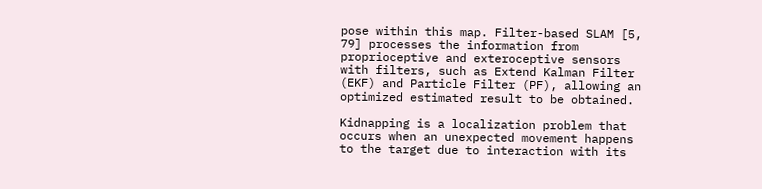pose within this map. Filter-based SLAM [5, 79] processes the information from proprioceptive and exteroceptive sensors with filters, such as Extend Kalman Filter (EKF) and Particle Filter (PF), allowing an optimized estimated result to be obtained.

Kidnapping is a localization problem that occurs when an unexpected movement happens to the target due to interaction with its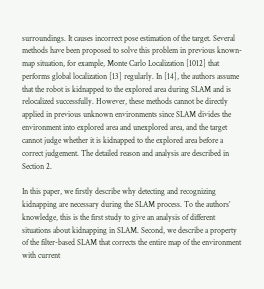surroundings. It causes incorrect pose estimation of the target. Several methods have been proposed to solve this problem in previous known-map situation, for example, Monte Carlo Localization [1012] that performs global localization [13] regularly. In [14], the authors assume that the robot is kidnapped to the explored area during SLAM and is relocalized successfully. However, these methods cannot be directly applied in previous unknown environments since SLAM divides the environment into explored area and unexplored area, and the target cannot judge whether it is kidnapped to the explored area before a correct judgement. The detailed reason and analysis are described in Section 2.

In this paper, we firstly describe why detecting and recognizing kidnapping are necessary during the SLAM process. To the authors’ knowledge, this is the first study to give an analysis of different situations about kidnapping in SLAM. Second, we describe a property of the filter-based SLAM that corrects the entire map of the environment with current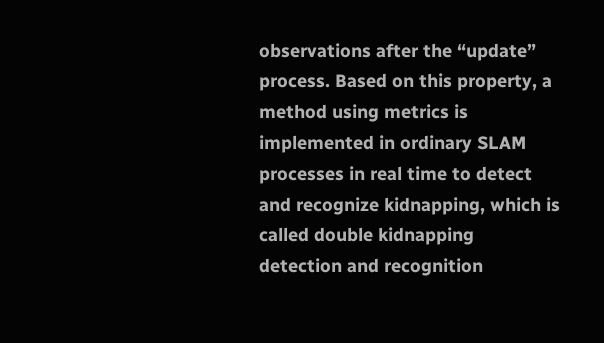observations after the “update” process. Based on this property, a method using metrics is implemented in ordinary SLAM processes in real time to detect and recognize kidnapping, which is called double kidnapping detection and recognition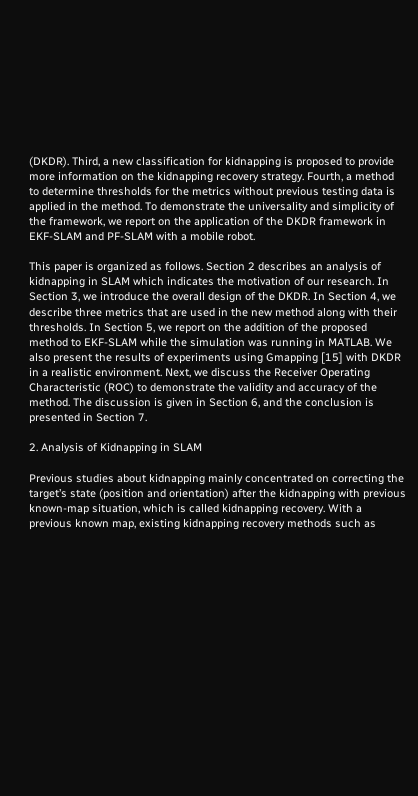(DKDR). Third, a new classification for kidnapping is proposed to provide more information on the kidnapping recovery strategy. Fourth, a method to determine thresholds for the metrics without previous testing data is applied in the method. To demonstrate the universality and simplicity of the framework, we report on the application of the DKDR framework in EKF-SLAM and PF-SLAM with a mobile robot.

This paper is organized as follows. Section 2 describes an analysis of kidnapping in SLAM which indicates the motivation of our research. In Section 3, we introduce the overall design of the DKDR. In Section 4, we describe three metrics that are used in the new method along with their thresholds. In Section 5, we report on the addition of the proposed method to EKF-SLAM while the simulation was running in MATLAB. We also present the results of experiments using Gmapping [15] with DKDR in a realistic environment. Next, we discuss the Receiver Operating Characteristic (ROC) to demonstrate the validity and accuracy of the method. The discussion is given in Section 6, and the conclusion is presented in Section 7.

2. Analysis of Kidnapping in SLAM

Previous studies about kidnapping mainly concentrated on correcting the target’s state (position and orientation) after the kidnapping with previous known-map situation, which is called kidnapping recovery. With a previous known map, existing kidnapping recovery methods such as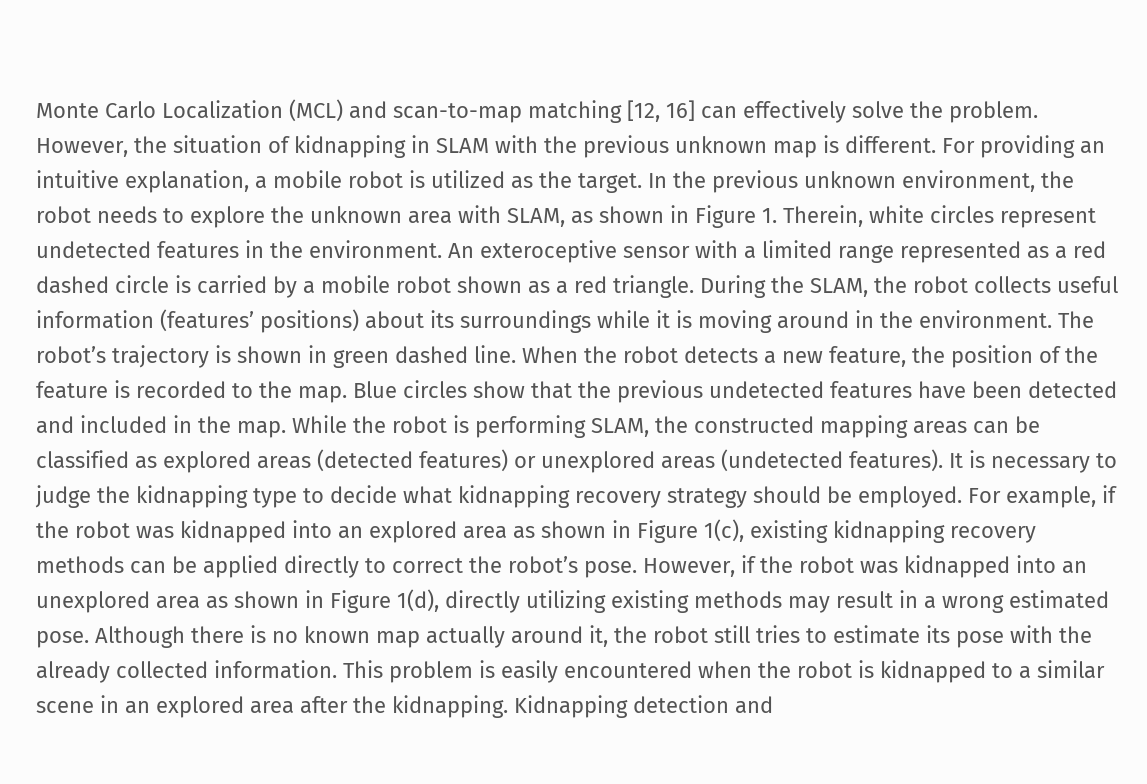Monte Carlo Localization (MCL) and scan-to-map matching [12, 16] can effectively solve the problem. However, the situation of kidnapping in SLAM with the previous unknown map is different. For providing an intuitive explanation, a mobile robot is utilized as the target. In the previous unknown environment, the robot needs to explore the unknown area with SLAM, as shown in Figure 1. Therein, white circles represent undetected features in the environment. An exteroceptive sensor with a limited range represented as a red dashed circle is carried by a mobile robot shown as a red triangle. During the SLAM, the robot collects useful information (features’ positions) about its surroundings while it is moving around in the environment. The robot’s trajectory is shown in green dashed line. When the robot detects a new feature, the position of the feature is recorded to the map. Blue circles show that the previous undetected features have been detected and included in the map. While the robot is performing SLAM, the constructed mapping areas can be classified as explored areas (detected features) or unexplored areas (undetected features). It is necessary to judge the kidnapping type to decide what kidnapping recovery strategy should be employed. For example, if the robot was kidnapped into an explored area as shown in Figure 1(c), existing kidnapping recovery methods can be applied directly to correct the robot’s pose. However, if the robot was kidnapped into an unexplored area as shown in Figure 1(d), directly utilizing existing methods may result in a wrong estimated pose. Although there is no known map actually around it, the robot still tries to estimate its pose with the already collected information. This problem is easily encountered when the robot is kidnapped to a similar scene in an explored area after the kidnapping. Kidnapping detection and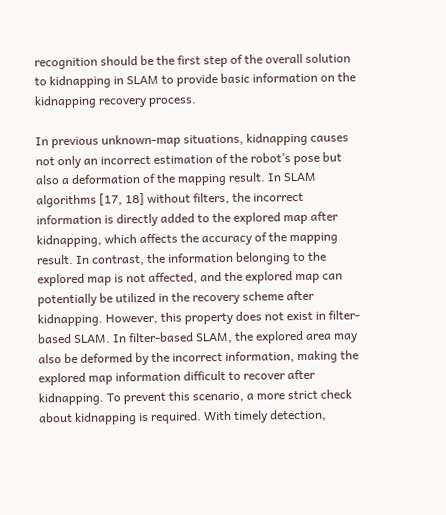recognition should be the first step of the overall solution to kidnapping in SLAM to provide basic information on the kidnapping recovery process.

In previous unknown-map situations, kidnapping causes not only an incorrect estimation of the robot’s pose but also a deformation of the mapping result. In SLAM algorithms [17, 18] without filters, the incorrect information is directly added to the explored map after kidnapping, which affects the accuracy of the mapping result. In contrast, the information belonging to the explored map is not affected, and the explored map can potentially be utilized in the recovery scheme after kidnapping. However, this property does not exist in filter-based SLAM. In filter-based SLAM, the explored area may also be deformed by the incorrect information, making the explored map information difficult to recover after kidnapping. To prevent this scenario, a more strict check about kidnapping is required. With timely detection,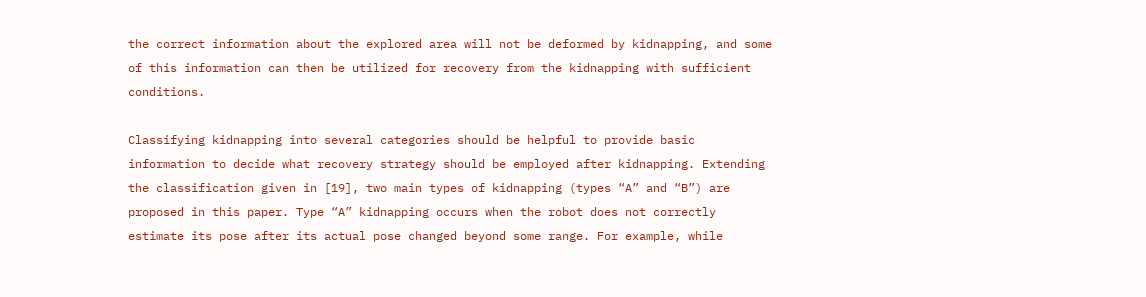the correct information about the explored area will not be deformed by kidnapping, and some of this information can then be utilized for recovery from the kidnapping with sufficient conditions.

Classifying kidnapping into several categories should be helpful to provide basic information to decide what recovery strategy should be employed after kidnapping. Extending the classification given in [19], two main types of kidnapping (types “A” and “B”) are proposed in this paper. Type “A” kidnapping occurs when the robot does not correctly estimate its pose after its actual pose changed beyond some range. For example, while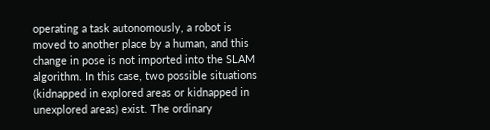operating a task autonomously, a robot is moved to another place by a human, and this change in pose is not imported into the SLAM algorithm. In this case, two possible situations (kidnapped in explored areas or kidnapped in unexplored areas) exist. The ordinary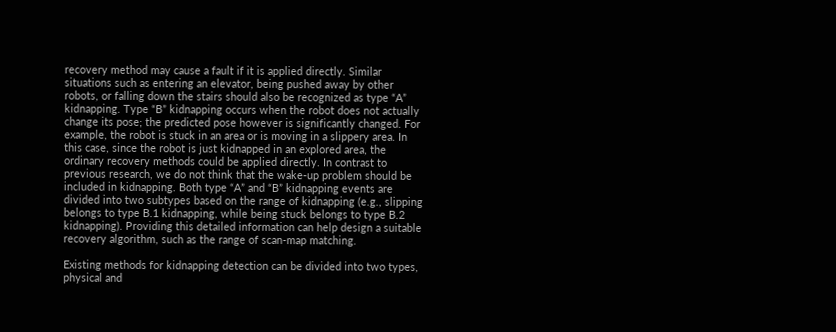recovery method may cause a fault if it is applied directly. Similar situations such as entering an elevator, being pushed away by other robots, or falling down the stairs should also be recognized as type “A” kidnapping. Type “B” kidnapping occurs when the robot does not actually change its pose; the predicted pose however is significantly changed. For example, the robot is stuck in an area or is moving in a slippery area. In this case, since the robot is just kidnapped in an explored area, the ordinary recovery methods could be applied directly. In contrast to previous research, we do not think that the wake-up problem should be included in kidnapping. Both type “A” and “B” kidnapping events are divided into two subtypes based on the range of kidnapping (e.g., slipping belongs to type B.1 kidnapping, while being stuck belongs to type B.2 kidnapping). Providing this detailed information can help design a suitable recovery algorithm, such as the range of scan-map matching.

Existing methods for kidnapping detection can be divided into two types, physical and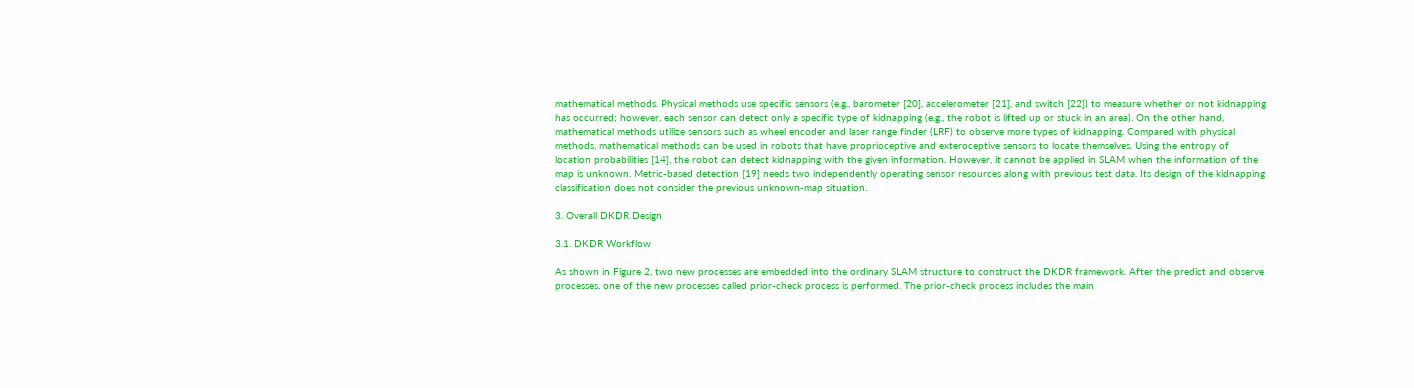mathematical methods. Physical methods use specific sensors (e.g., barometer [20], accelerometer [21], and switch [22]) to measure whether or not kidnapping has occurred; however, each sensor can detect only a specific type of kidnapping (e.g., the robot is lifted up or stuck in an area). On the other hand, mathematical methods utilize sensors such as wheel encoder and laser range finder (LRF) to observe more types of kidnapping. Compared with physical methods, mathematical methods can be used in robots that have proprioceptive and exteroceptive sensors to locate themselves. Using the entropy of location probabilities [14], the robot can detect kidnapping with the given information. However, it cannot be applied in SLAM when the information of the map is unknown. Metric-based detection [19] needs two independently operating sensor resources along with previous test data. Its design of the kidnapping classification does not consider the previous unknown-map situation.

3. Overall DKDR Design

3.1. DKDR Workflow

As shown in Figure 2, two new processes are embedded into the ordinary SLAM structure to construct the DKDR framework. After the predict and observe processes, one of the new processes called prior-check process is performed. The prior-check process includes the main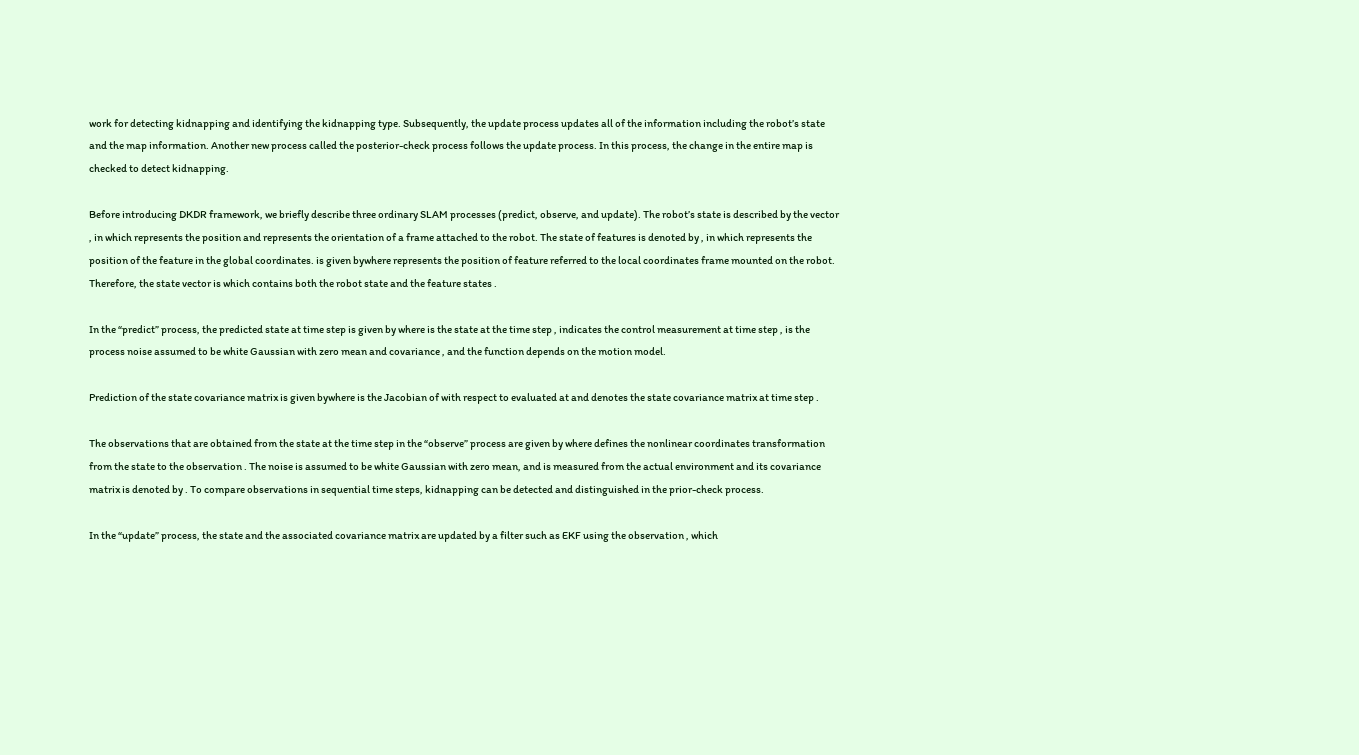work for detecting kidnapping and identifying the kidnapping type. Subsequently, the update process updates all of the information including the robot’s state and the map information. Another new process called the posterior-check process follows the update process. In this process, the change in the entire map is checked to detect kidnapping.

Before introducing DKDR framework, we briefly describe three ordinary SLAM processes (predict, observe, and update). The robot’s state is described by the vector , in which represents the position and represents the orientation of a frame attached to the robot. The state of features is denoted by , in which represents the position of the feature in the global coordinates. is given bywhere represents the position of feature referred to the local coordinates frame mounted on the robot. Therefore, the state vector is which contains both the robot state and the feature states .

In the “predict” process, the predicted state at time step is given by where is the state at the time step , indicates the control measurement at time step , is the process noise assumed to be white Gaussian with zero mean and covariance , and the function depends on the motion model.

Prediction of the state covariance matrix is given bywhere is the Jacobian of with respect to evaluated at and denotes the state covariance matrix at time step .

The observations that are obtained from the state at the time step in the “observe” process are given by where defines the nonlinear coordinates transformation from the state to the observation . The noise is assumed to be white Gaussian with zero mean, and is measured from the actual environment and its covariance matrix is denoted by . To compare observations in sequential time steps, kidnapping can be detected and distinguished in the prior-check process.

In the “update” process, the state and the associated covariance matrix are updated by a filter such as EKF using the observation , which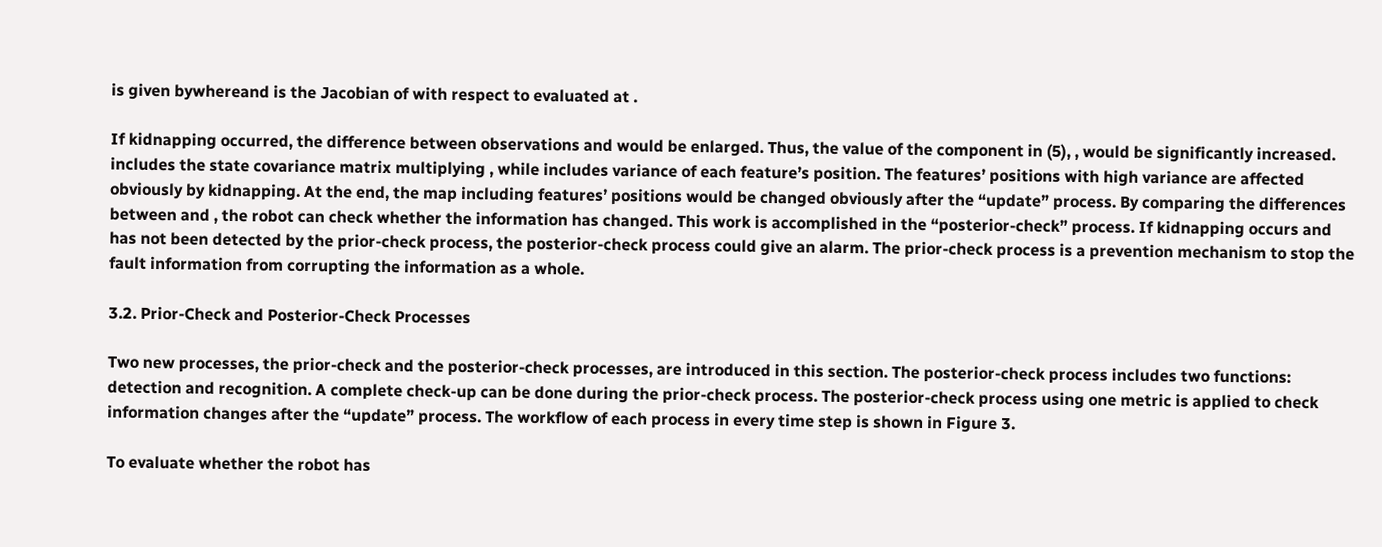is given bywhereand is the Jacobian of with respect to evaluated at .

If kidnapping occurred, the difference between observations and would be enlarged. Thus, the value of the component in (5), , would be significantly increased. includes the state covariance matrix multiplying , while includes variance of each feature’s position. The features’ positions with high variance are affected obviously by kidnapping. At the end, the map including features’ positions would be changed obviously after the “update” process. By comparing the differences between and , the robot can check whether the information has changed. This work is accomplished in the “posterior-check” process. If kidnapping occurs and has not been detected by the prior-check process, the posterior-check process could give an alarm. The prior-check process is a prevention mechanism to stop the fault information from corrupting the information as a whole.

3.2. Prior-Check and Posterior-Check Processes

Two new processes, the prior-check and the posterior-check processes, are introduced in this section. The posterior-check process includes two functions: detection and recognition. A complete check-up can be done during the prior-check process. The posterior-check process using one metric is applied to check information changes after the “update” process. The workflow of each process in every time step is shown in Figure 3.

To evaluate whether the robot has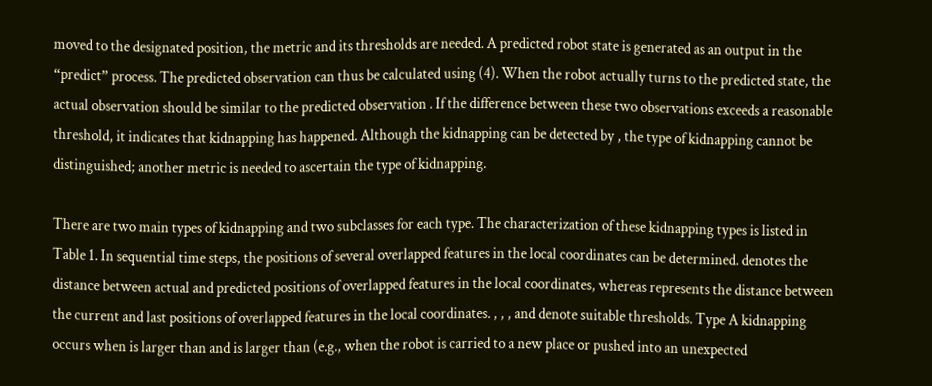moved to the designated position, the metric and its thresholds are needed. A predicted robot state is generated as an output in the “predict” process. The predicted observation can thus be calculated using (4). When the robot actually turns to the predicted state, the actual observation should be similar to the predicted observation . If the difference between these two observations exceeds a reasonable threshold, it indicates that kidnapping has happened. Although the kidnapping can be detected by , the type of kidnapping cannot be distinguished; another metric is needed to ascertain the type of kidnapping.

There are two main types of kidnapping and two subclasses for each type. The characterization of these kidnapping types is listed in Table 1. In sequential time steps, the positions of several overlapped features in the local coordinates can be determined. denotes the distance between actual and predicted positions of overlapped features in the local coordinates, whereas represents the distance between the current and last positions of overlapped features in the local coordinates. , , , and denote suitable thresholds. Type A kidnapping occurs when is larger than and is larger than (e.g., when the robot is carried to a new place or pushed into an unexpected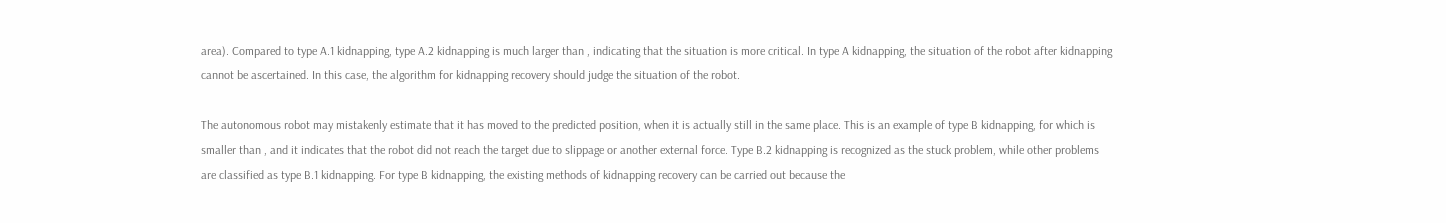area). Compared to type A.1 kidnapping, type A.2 kidnapping is much larger than , indicating that the situation is more critical. In type A kidnapping, the situation of the robot after kidnapping cannot be ascertained. In this case, the algorithm for kidnapping recovery should judge the situation of the robot.

The autonomous robot may mistakenly estimate that it has moved to the predicted position, when it is actually still in the same place. This is an example of type B kidnapping, for which is smaller than , and it indicates that the robot did not reach the target due to slippage or another external force. Type B.2 kidnapping is recognized as the stuck problem, while other problems are classified as type B.1 kidnapping. For type B kidnapping, the existing methods of kidnapping recovery can be carried out because the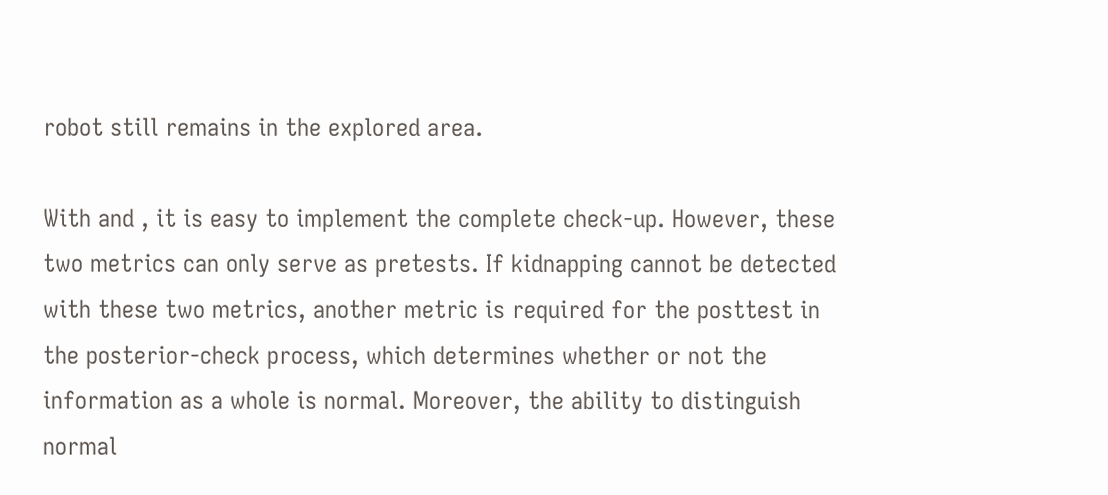robot still remains in the explored area.

With and , it is easy to implement the complete check-up. However, these two metrics can only serve as pretests. If kidnapping cannot be detected with these two metrics, another metric is required for the posttest in the posterior-check process, which determines whether or not the information as a whole is normal. Moreover, the ability to distinguish normal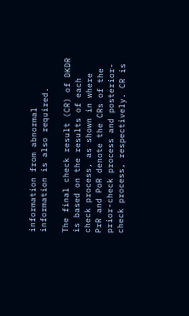information from abnormal information is also required.

The final check result (CR) of DKDR is based on the results of each check process, as shown in where PrR and PoR denote the CRs of the prior-check process and posterior-check process, respectively. CR is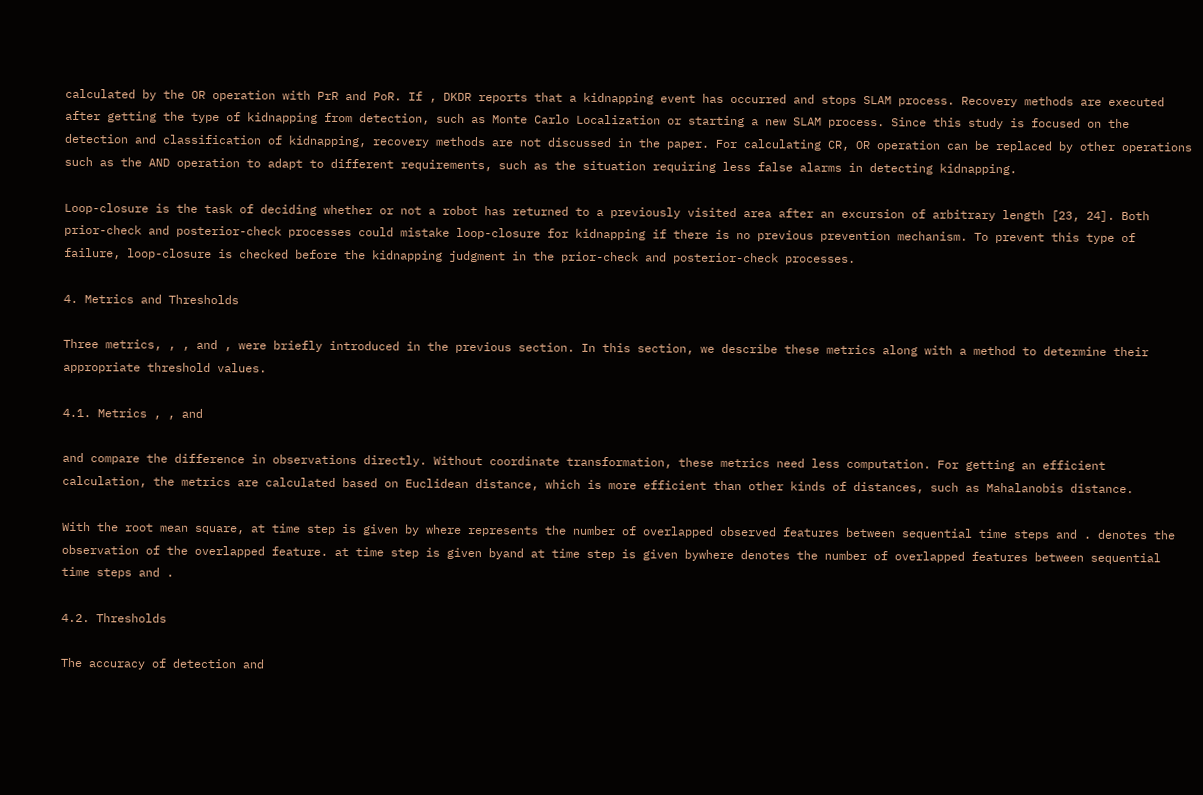calculated by the OR operation with PrR and PoR. If , DKDR reports that a kidnapping event has occurred and stops SLAM process. Recovery methods are executed after getting the type of kidnapping from detection, such as Monte Carlo Localization or starting a new SLAM process. Since this study is focused on the detection and classification of kidnapping, recovery methods are not discussed in the paper. For calculating CR, OR operation can be replaced by other operations such as the AND operation to adapt to different requirements, such as the situation requiring less false alarms in detecting kidnapping.

Loop-closure is the task of deciding whether or not a robot has returned to a previously visited area after an excursion of arbitrary length [23, 24]. Both prior-check and posterior-check processes could mistake loop-closure for kidnapping if there is no previous prevention mechanism. To prevent this type of failure, loop-closure is checked before the kidnapping judgment in the prior-check and posterior-check processes.

4. Metrics and Thresholds

Three metrics, , , and , were briefly introduced in the previous section. In this section, we describe these metrics along with a method to determine their appropriate threshold values.

4.1. Metrics , , and

and compare the difference in observations directly. Without coordinate transformation, these metrics need less computation. For getting an efficient calculation, the metrics are calculated based on Euclidean distance, which is more efficient than other kinds of distances, such as Mahalanobis distance.

With the root mean square, at time step is given by where represents the number of overlapped observed features between sequential time steps and . denotes the observation of the overlapped feature. at time step is given byand at time step is given bywhere denotes the number of overlapped features between sequential time steps and .

4.2. Thresholds

The accuracy of detection and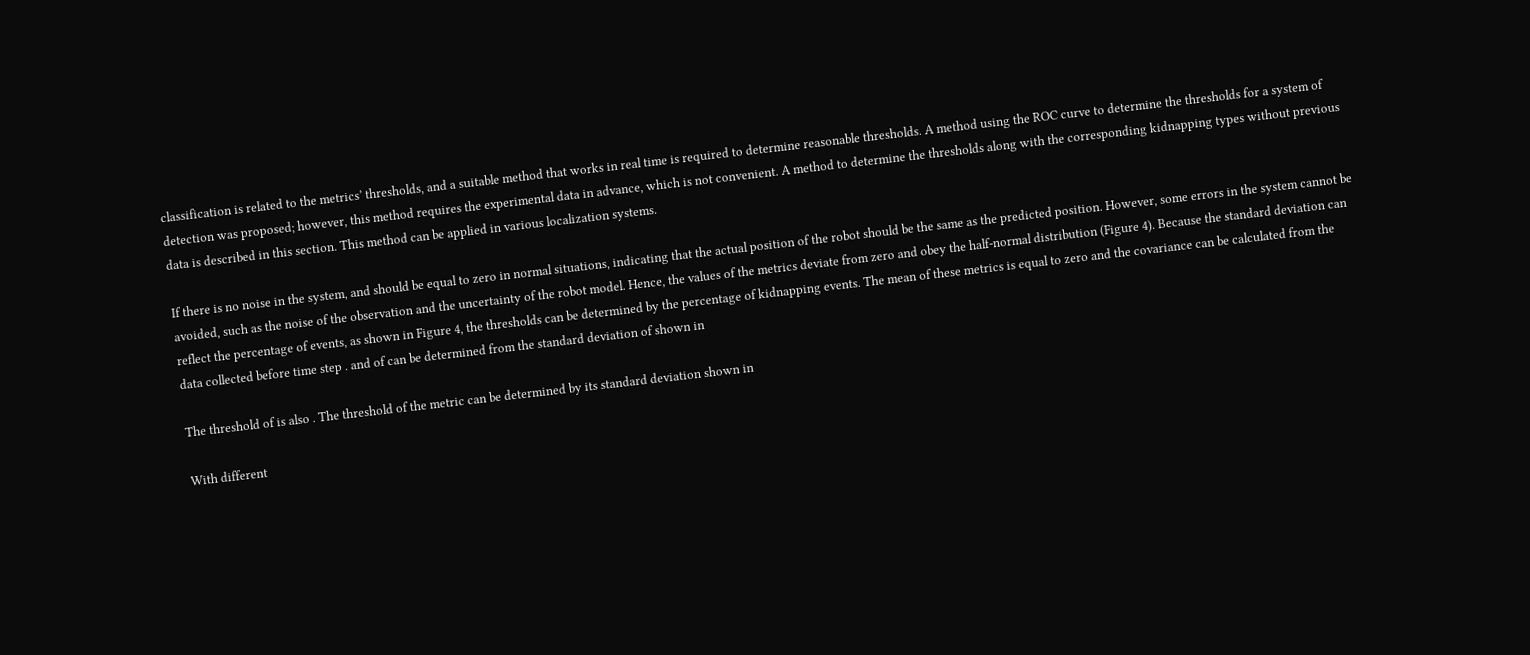classification is related to the metrics’ thresholds, and a suitable method that works in real time is required to determine reasonable thresholds. A method using the ROC curve to determine the thresholds for a system of detection was proposed; however, this method requires the experimental data in advance, which is not convenient. A method to determine the thresholds along with the corresponding kidnapping types without previous data is described in this section. This method can be applied in various localization systems.

If there is no noise in the system, and should be equal to zero in normal situations, indicating that the actual position of the robot should be the same as the predicted position. However, some errors in the system cannot be avoided, such as the noise of the observation and the uncertainty of the robot model. Hence, the values of the metrics deviate from zero and obey the half-normal distribution (Figure 4). Because the standard deviation can reflect the percentage of events, as shown in Figure 4, the thresholds can be determined by the percentage of kidnapping events. The mean of these metrics is equal to zero and the covariance can be calculated from the data collected before time step . and of can be determined from the standard deviation of shown in

The threshold of is also . The threshold of the metric can be determined by its standard deviation shown in

With different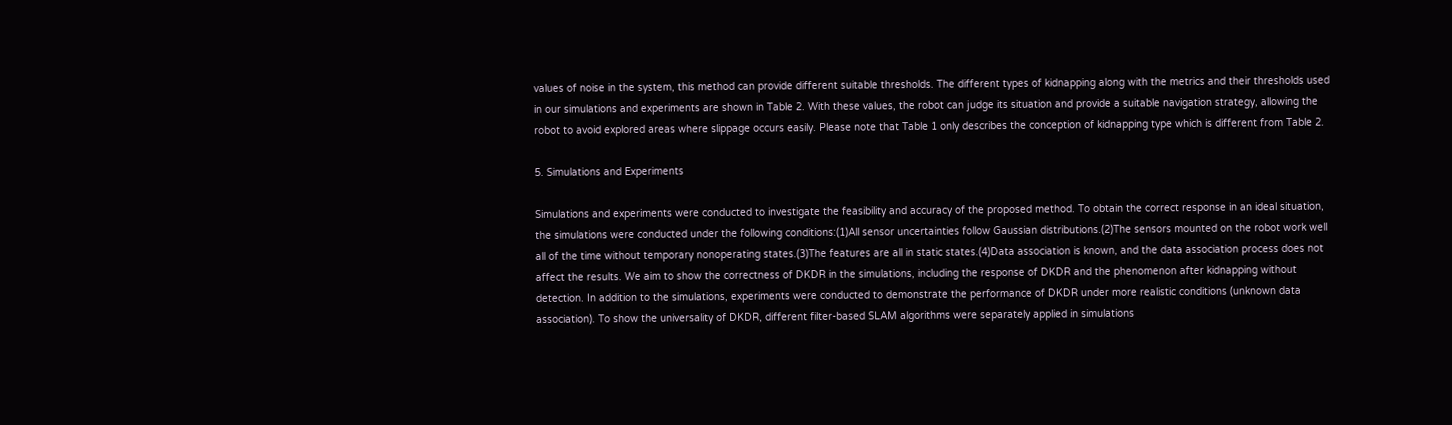values of noise in the system, this method can provide different suitable thresholds. The different types of kidnapping along with the metrics and their thresholds used in our simulations and experiments are shown in Table 2. With these values, the robot can judge its situation and provide a suitable navigation strategy, allowing the robot to avoid explored areas where slippage occurs easily. Please note that Table 1 only describes the conception of kidnapping type which is different from Table 2.

5. Simulations and Experiments

Simulations and experiments were conducted to investigate the feasibility and accuracy of the proposed method. To obtain the correct response in an ideal situation, the simulations were conducted under the following conditions:(1)All sensor uncertainties follow Gaussian distributions.(2)The sensors mounted on the robot work well all of the time without temporary nonoperating states.(3)The features are all in static states.(4)Data association is known, and the data association process does not affect the results. We aim to show the correctness of DKDR in the simulations, including the response of DKDR and the phenomenon after kidnapping without detection. In addition to the simulations, experiments were conducted to demonstrate the performance of DKDR under more realistic conditions (unknown data association). To show the universality of DKDR, different filter-based SLAM algorithms were separately applied in simulations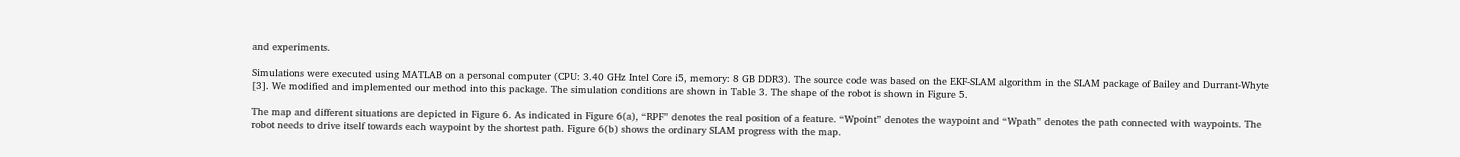and experiments.

Simulations were executed using MATLAB on a personal computer (CPU: 3.40 GHz Intel Core i5, memory: 8 GB DDR3). The source code was based on the EKF-SLAM algorithm in the SLAM package of Bailey and Durrant-Whyte [3]. We modified and implemented our method into this package. The simulation conditions are shown in Table 3. The shape of the robot is shown in Figure 5.

The map and different situations are depicted in Figure 6. As indicated in Figure 6(a), “RPF” denotes the real position of a feature. “Wpoint” denotes the waypoint and “Wpath” denotes the path connected with waypoints. The robot needs to drive itself towards each waypoint by the shortest path. Figure 6(b) shows the ordinary SLAM progress with the map.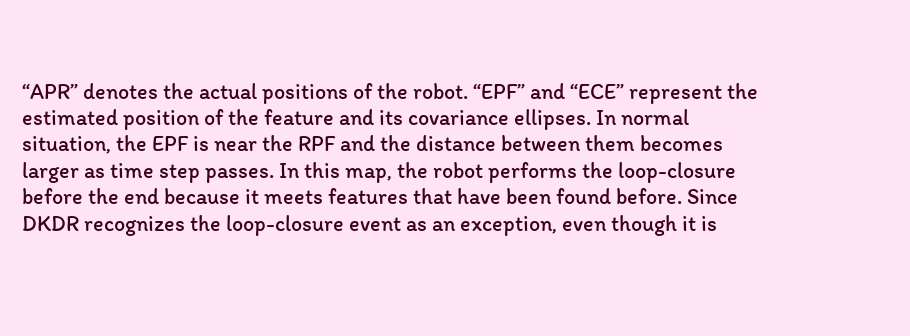“APR” denotes the actual positions of the robot. “EPF” and “ECE” represent the estimated position of the feature and its covariance ellipses. In normal situation, the EPF is near the RPF and the distance between them becomes larger as time step passes. In this map, the robot performs the loop-closure before the end because it meets features that have been found before. Since DKDR recognizes the loop-closure event as an exception, even though it is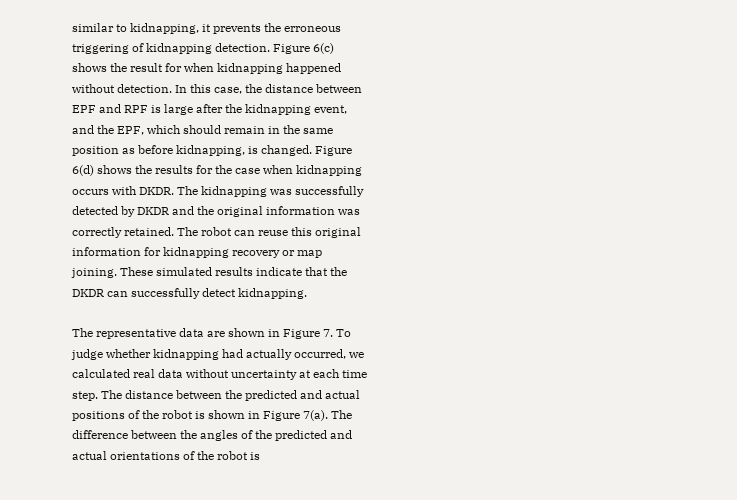similar to kidnapping, it prevents the erroneous triggering of kidnapping detection. Figure 6(c) shows the result for when kidnapping happened without detection. In this case, the distance between EPF and RPF is large after the kidnapping event, and the EPF, which should remain in the same position as before kidnapping, is changed. Figure 6(d) shows the results for the case when kidnapping occurs with DKDR. The kidnapping was successfully detected by DKDR and the original information was correctly retained. The robot can reuse this original information for kidnapping recovery or map joining. These simulated results indicate that the DKDR can successfully detect kidnapping.

The representative data are shown in Figure 7. To judge whether kidnapping had actually occurred, we calculated real data without uncertainty at each time step. The distance between the predicted and actual positions of the robot is shown in Figure 7(a). The difference between the angles of the predicted and actual orientations of the robot is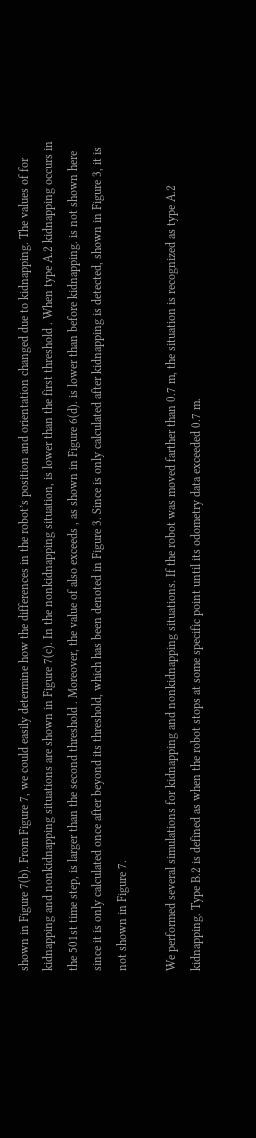shown in Figure 7(b). From Figure 7, we could easily determine how the differences in the robot’s position and orientation changed due to kidnapping. The values of for kidnapping and nonkidnapping situations are shown in Figure 7(c). In the nonkidnapping situation, is lower than the first threshold . When type A.2 kidnapping occurs in the 501st time step, is larger than the second threshold . Moreover, the value of also exceeds , as shown in Figure 6(d). is lower than before kidnapping. is not shown here since it is only calculated once after beyond its threshold, which has been denoted in Figure 3. Since is only calculated after kidnapping is detected, shown in Figure 3, it is not shown in Figure 7.

We performed several simulations for kidnapping and nonkidnapping situations. If the robot was moved farther than 0.7 m, the situation is recognized as type A.2 kidnapping. Type B.2 is defined as when the robot stops at some specific point until its odometry data exceeded 0.7 m.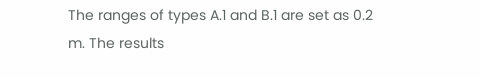The ranges of types A.1 and B.1 are set as 0.2 m. The results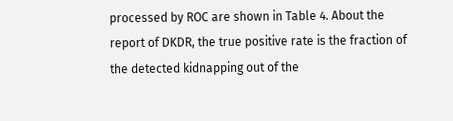processed by ROC are shown in Table 4. About the report of DKDR, the true positive rate is the fraction of the detected kidnapping out of the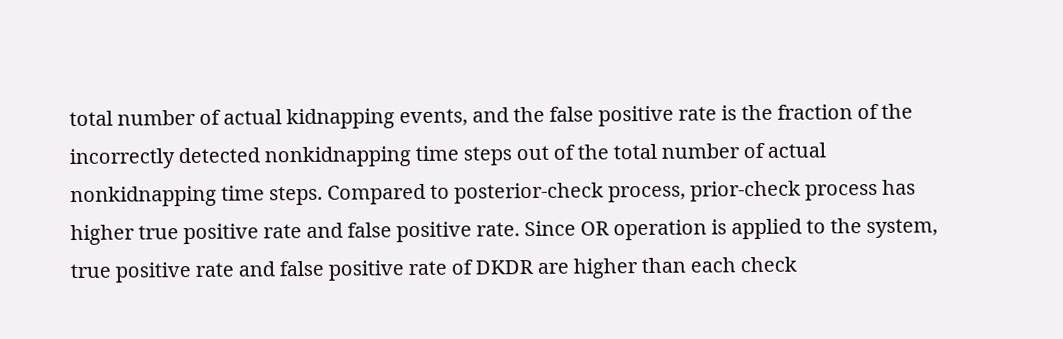total number of actual kidnapping events, and the false positive rate is the fraction of the incorrectly detected nonkidnapping time steps out of the total number of actual nonkidnapping time steps. Compared to posterior-check process, prior-check process has higher true positive rate and false positive rate. Since OR operation is applied to the system, true positive rate and false positive rate of DKDR are higher than each check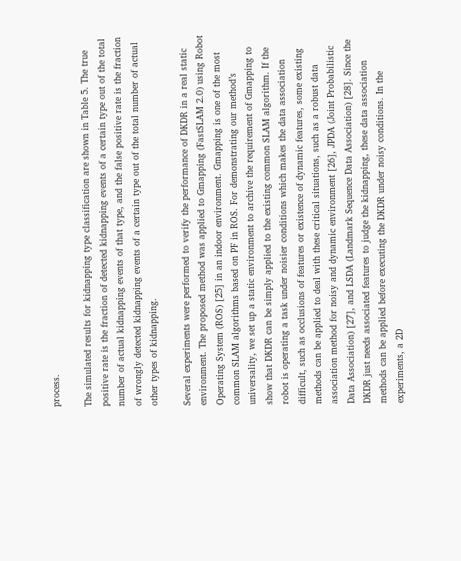process.

The simulated results for kidnapping type classification are shown in Table 5. The true positive rate is the fraction of detected kidnapping events of a certain type out of the total number of actual kidnapping events of that type, and the false positive rate is the fraction of wrongly detected kidnapping events of a certain type out of the total number of actual other types of kidnapping.

Several experiments were performed to verify the performance of DKDR in a real static environment. The proposed method was applied to Gmapping (FastSLAM 2.0) using Robot Operating System (ROS) [25] in an indoor environment. Gmapping is one of the most common SLAM algorithms based on PF in ROS. For demonstrating our method’s universality, we set up a static environment to archive the requirement of Gmapping to show that DKDR can be simply applied to the existing common SLAM algorithm. If the robot is operating a task under noisier conditions which makes the data association difficult, such as occlusions of features or existence of dynamic features, some existing methods can be applied to deal with these critical situations, such as a robust data association method for noisy and dynamic environment [26], JPDA (Joint Probabilistic Data Association) [27], and LSDA (Landmark Sequence Data Association) [28]. Since the DKDR just needs associated features to judge the kidnapping, these data association methods can be applied before executing the DKDR under noisy conditions. In the experiments, a 2D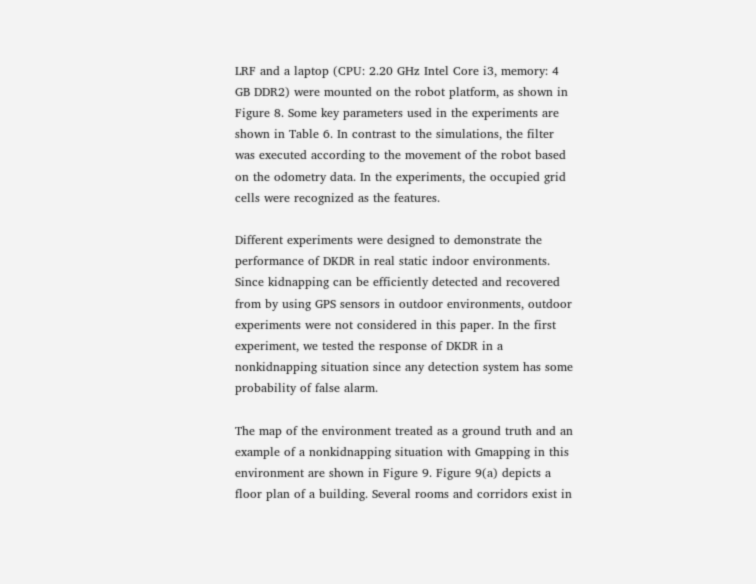LRF and a laptop (CPU: 2.20 GHz Intel Core i3, memory: 4 GB DDR2) were mounted on the robot platform, as shown in Figure 8. Some key parameters used in the experiments are shown in Table 6. In contrast to the simulations, the filter was executed according to the movement of the robot based on the odometry data. In the experiments, the occupied grid cells were recognized as the features.

Different experiments were designed to demonstrate the performance of DKDR in real static indoor environments. Since kidnapping can be efficiently detected and recovered from by using GPS sensors in outdoor environments, outdoor experiments were not considered in this paper. In the first experiment, we tested the response of DKDR in a nonkidnapping situation since any detection system has some probability of false alarm.

The map of the environment treated as a ground truth and an example of a nonkidnapping situation with Gmapping in this environment are shown in Figure 9. Figure 9(a) depicts a floor plan of a building. Several rooms and corridors exist in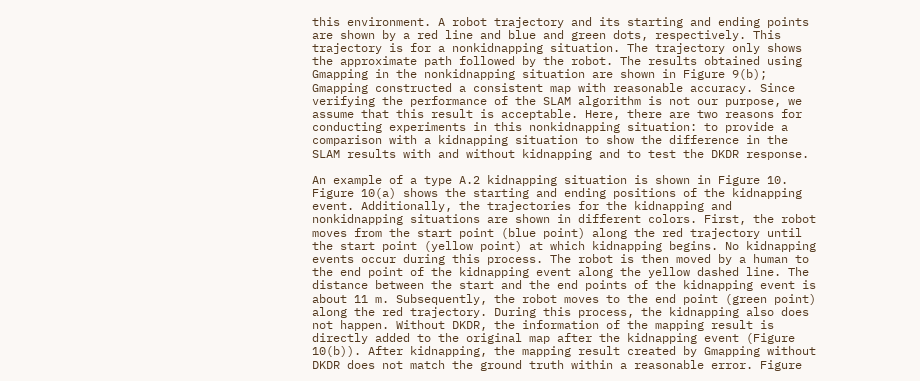this environment. A robot trajectory and its starting and ending points are shown by a red line and blue and green dots, respectively. This trajectory is for a nonkidnapping situation. The trajectory only shows the approximate path followed by the robot. The results obtained using Gmapping in the nonkidnapping situation are shown in Figure 9(b); Gmapping constructed a consistent map with reasonable accuracy. Since verifying the performance of the SLAM algorithm is not our purpose, we assume that this result is acceptable. Here, there are two reasons for conducting experiments in this nonkidnapping situation: to provide a comparison with a kidnapping situation to show the difference in the SLAM results with and without kidnapping and to test the DKDR response.

An example of a type A.2 kidnapping situation is shown in Figure 10. Figure 10(a) shows the starting and ending positions of the kidnapping event. Additionally, the trajectories for the kidnapping and nonkidnapping situations are shown in different colors. First, the robot moves from the start point (blue point) along the red trajectory until the start point (yellow point) at which kidnapping begins. No kidnapping events occur during this process. The robot is then moved by a human to the end point of the kidnapping event along the yellow dashed line. The distance between the start and the end points of the kidnapping event is about 11 m. Subsequently, the robot moves to the end point (green point) along the red trajectory. During this process, the kidnapping also does not happen. Without DKDR, the information of the mapping result is directly added to the original map after the kidnapping event (Figure 10(b)). After kidnapping, the mapping result created by Gmapping without DKDR does not match the ground truth within a reasonable error. Figure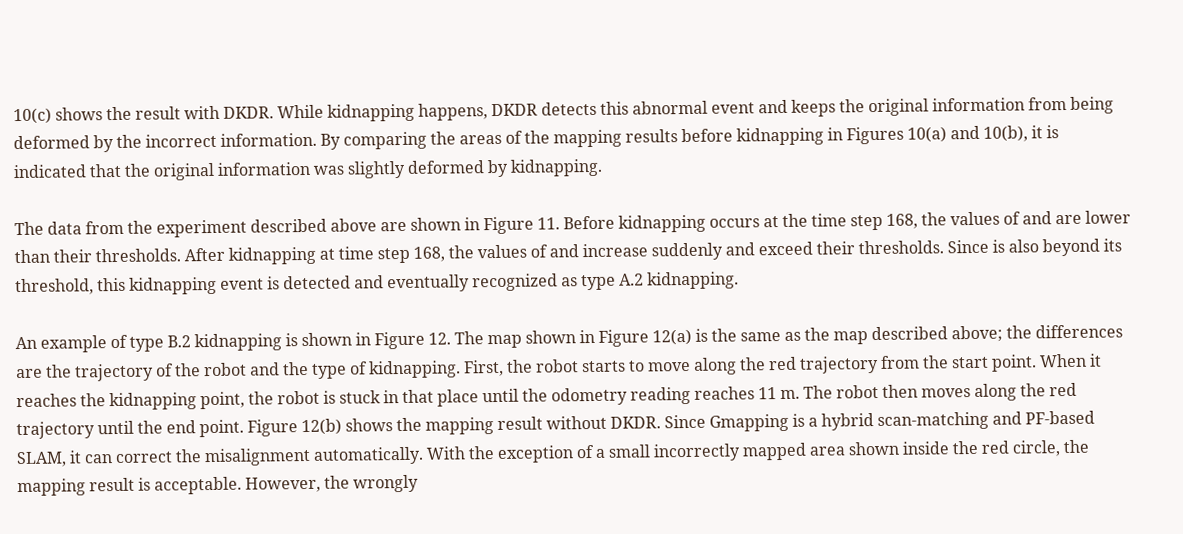10(c) shows the result with DKDR. While kidnapping happens, DKDR detects this abnormal event and keeps the original information from being deformed by the incorrect information. By comparing the areas of the mapping results before kidnapping in Figures 10(a) and 10(b), it is indicated that the original information was slightly deformed by kidnapping.

The data from the experiment described above are shown in Figure 11. Before kidnapping occurs at the time step 168, the values of and are lower than their thresholds. After kidnapping at time step 168, the values of and increase suddenly and exceed their thresholds. Since is also beyond its threshold, this kidnapping event is detected and eventually recognized as type A.2 kidnapping.

An example of type B.2 kidnapping is shown in Figure 12. The map shown in Figure 12(a) is the same as the map described above; the differences are the trajectory of the robot and the type of kidnapping. First, the robot starts to move along the red trajectory from the start point. When it reaches the kidnapping point, the robot is stuck in that place until the odometry reading reaches 11 m. The robot then moves along the red trajectory until the end point. Figure 12(b) shows the mapping result without DKDR. Since Gmapping is a hybrid scan-matching and PF-based SLAM, it can correct the misalignment automatically. With the exception of a small incorrectly mapped area shown inside the red circle, the mapping result is acceptable. However, the wrongly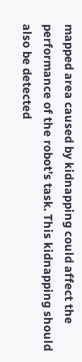mapped area caused by kidnapping could affect the performance of the robot’s task. This kidnapping should also be detected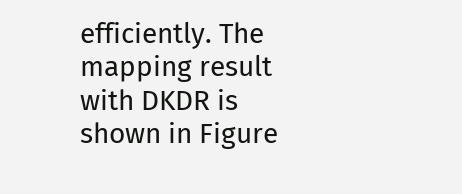efficiently. The mapping result with DKDR is shown in Figure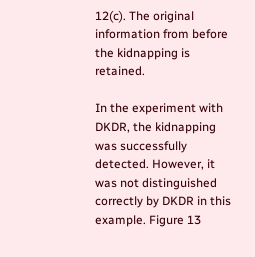12(c). The original information from before the kidnapping is retained.

In the experiment with DKDR, the kidnapping was successfully detected. However, it was not distinguished correctly by DKDR in this example. Figure 13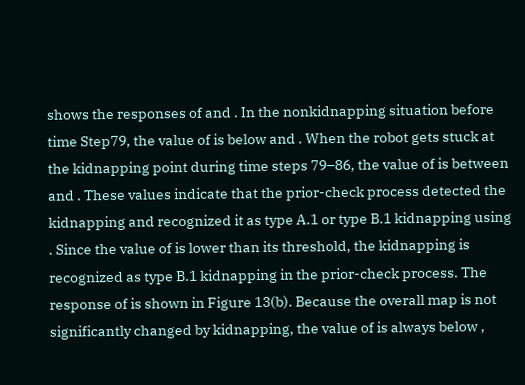shows the responses of and . In the nonkidnapping situation before time Step79, the value of is below and . When the robot gets stuck at the kidnapping point during time steps 79–86, the value of is between and . These values indicate that the prior-check process detected the kidnapping and recognized it as type A.1 or type B.1 kidnapping using . Since the value of is lower than its threshold, the kidnapping is recognized as type B.1 kidnapping in the prior-check process. The response of is shown in Figure 13(b). Because the overall map is not significantly changed by kidnapping, the value of is always below ,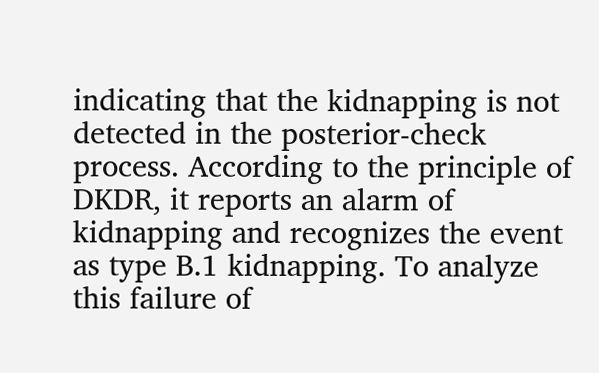indicating that the kidnapping is not detected in the posterior-check process. According to the principle of DKDR, it reports an alarm of kidnapping and recognizes the event as type B.1 kidnapping. To analyze this failure of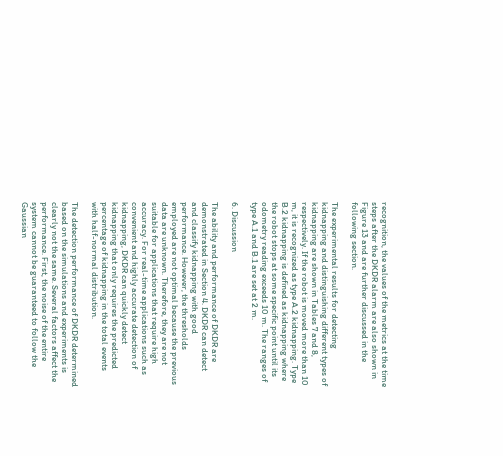recognition, the values of the metrics at the time steps after the DKDR alarm are also shown in Figure 13 and are further discussed in the following section.

The experimental results for detecting kidnapping and distinguishing different types of kidnapping are shown in Tables 7 and 8, respectively. If the robot is moved more than 10 m, it is recognized as type A.2 kidnapping. Type B.2 kidnapping is defined as kidnapping where the robot stops at some specific point until its odometry reading exceeds 10 m. The ranges of type A.1 and B.1 are set at 2 m.

6. Discussion

The ability and performance of DKDR are demonstrated in Section 4. DKDR can detect and classify kidnapping with good performance. However, the thresholds employed are not optimal because the previous data are unknown. Therefore, they are not suitable for applications that require high accuracy. For real-time applications such as convenient and highly accurate detection of kidnapping, DKDR can quickly detect kidnapping that only requires the predicted percentage of kidnapping in the total events with half-normal distribution.

The detection performance of DKDR determined based on the simulations and experiments is clearly not the same. Several factors affect the performance. First, the noise of the entire system cannot be guaranteed to follow the Gaussian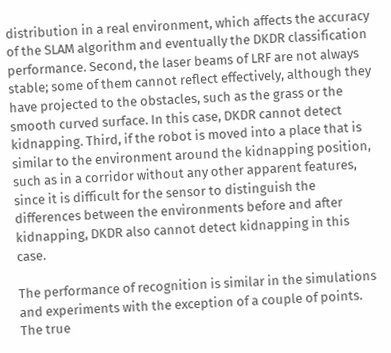distribution in a real environment, which affects the accuracy of the SLAM algorithm and eventually the DKDR classification performance. Second, the laser beams of LRF are not always stable; some of them cannot reflect effectively, although they have projected to the obstacles, such as the grass or the smooth curved surface. In this case, DKDR cannot detect kidnapping. Third, if the robot is moved into a place that is similar to the environment around the kidnapping position, such as in a corridor without any other apparent features, since it is difficult for the sensor to distinguish the differences between the environments before and after kidnapping, DKDR also cannot detect kidnapping in this case.

The performance of recognition is similar in the simulations and experiments with the exception of a couple of points. The true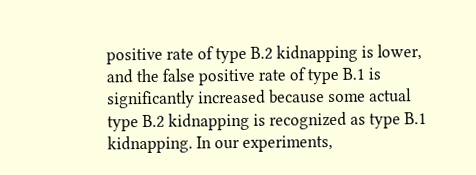positive rate of type B.2 kidnapping is lower, and the false positive rate of type B.1 is significantly increased because some actual type B.2 kidnapping is recognized as type B.1 kidnapping. In our experiments,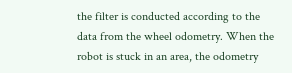the filter is conducted according to the data from the wheel odometry. When the robot is stuck in an area, the odometry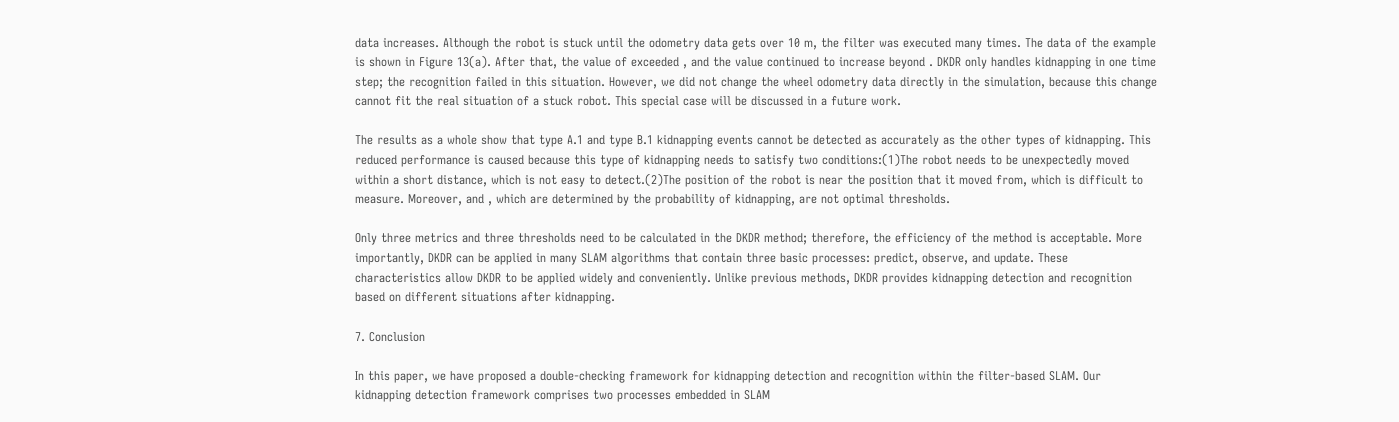data increases. Although the robot is stuck until the odometry data gets over 10 m, the filter was executed many times. The data of the example is shown in Figure 13(a). After that, the value of exceeded , and the value continued to increase beyond . DKDR only handles kidnapping in one time step; the recognition failed in this situation. However, we did not change the wheel odometry data directly in the simulation, because this change cannot fit the real situation of a stuck robot. This special case will be discussed in a future work.

The results as a whole show that type A.1 and type B.1 kidnapping events cannot be detected as accurately as the other types of kidnapping. This reduced performance is caused because this type of kidnapping needs to satisfy two conditions:(1)The robot needs to be unexpectedly moved within a short distance, which is not easy to detect.(2)The position of the robot is near the position that it moved from, which is difficult to measure. Moreover, and , which are determined by the probability of kidnapping, are not optimal thresholds.

Only three metrics and three thresholds need to be calculated in the DKDR method; therefore, the efficiency of the method is acceptable. More importantly, DKDR can be applied in many SLAM algorithms that contain three basic processes: predict, observe, and update. These characteristics allow DKDR to be applied widely and conveniently. Unlike previous methods, DKDR provides kidnapping detection and recognition based on different situations after kidnapping.

7. Conclusion

In this paper, we have proposed a double-checking framework for kidnapping detection and recognition within the filter-based SLAM. Our kidnapping detection framework comprises two processes embedded in SLAM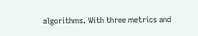algorithms. With three metrics and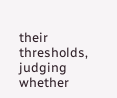their thresholds, judging whether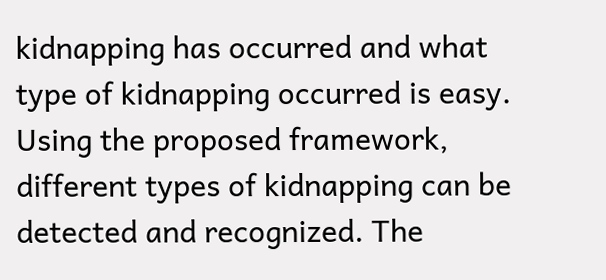kidnapping has occurred and what type of kidnapping occurred is easy. Using the proposed framework, different types of kidnapping can be detected and recognized. The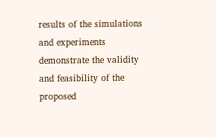results of the simulations and experiments demonstrate the validity and feasibility of the proposed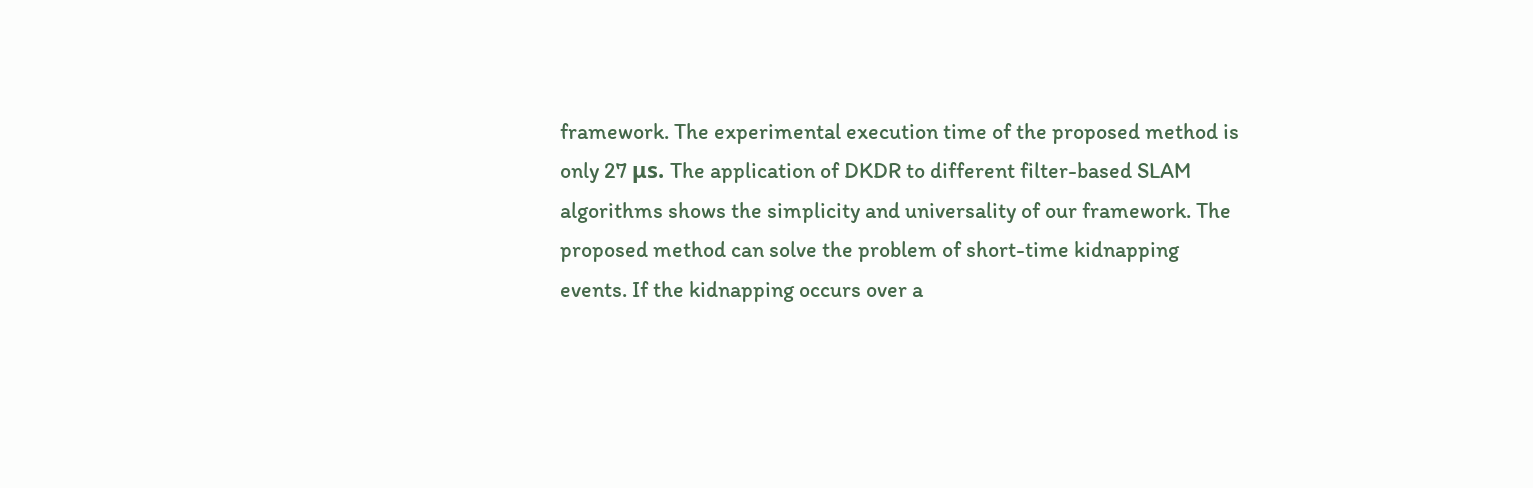framework. The experimental execution time of the proposed method is only 27 μs. The application of DKDR to different filter-based SLAM algorithms shows the simplicity and universality of our framework. The proposed method can solve the problem of short-time kidnapping events. If the kidnapping occurs over a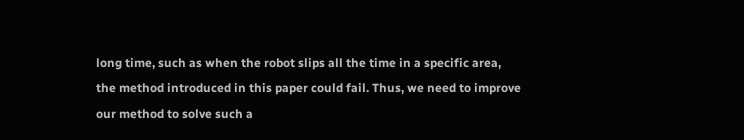long time, such as when the robot slips all the time in a specific area, the method introduced in this paper could fail. Thus, we need to improve our method to solve such a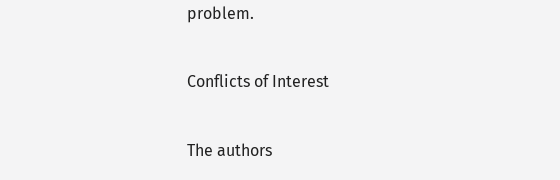problem.

Conflicts of Interest

The authors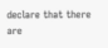declare that there are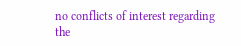no conflicts of interest regarding the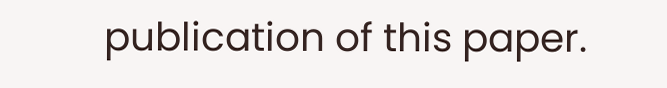publication of this paper.